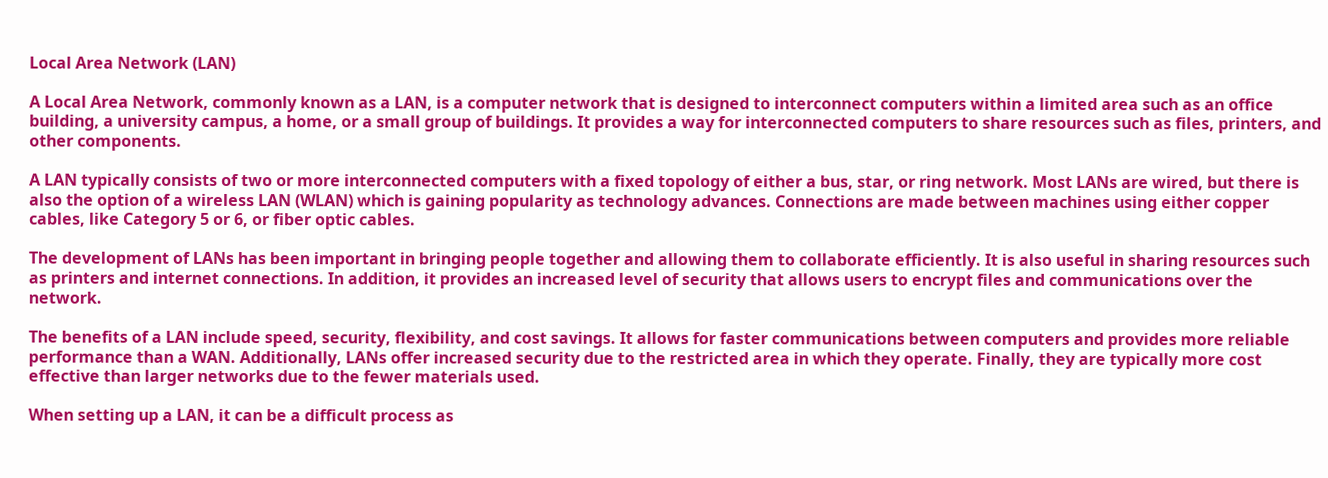Local Area Network (LAN)

A Local Area Network, commonly known as a LAN, is a computer network that is designed to interconnect computers within a limited area such as an office building, a university campus, a home, or a small group of buildings. It provides a way for interconnected computers to share resources such as files, printers, and other components.

A LAN typically consists of two or more interconnected computers with a fixed topology of either a bus, star, or ring network. Most LANs are wired, but there is also the option of a wireless LAN (WLAN) which is gaining popularity as technology advances. Connections are made between machines using either copper cables, like Category 5 or 6, or fiber optic cables.

The development of LANs has been important in bringing people together and allowing them to collaborate efficiently. It is also useful in sharing resources such as printers and internet connections. In addition, it provides an increased level of security that allows users to encrypt files and communications over the network.

The benefits of a LAN include speed, security, flexibility, and cost savings. It allows for faster communications between computers and provides more reliable performance than a WAN. Additionally, LANs offer increased security due to the restricted area in which they operate. Finally, they are typically more cost effective than larger networks due to the fewer materials used.

When setting up a LAN, it can be a difficult process as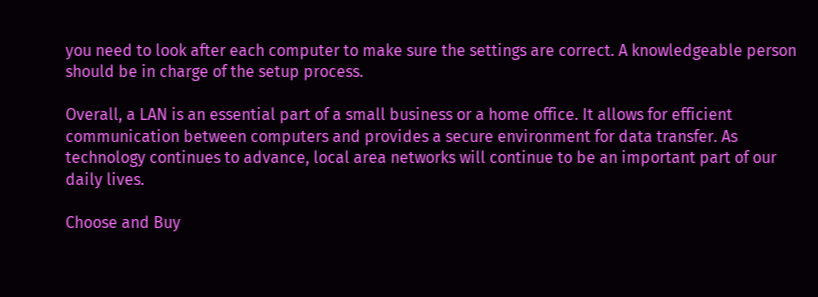you need to look after each computer to make sure the settings are correct. A knowledgeable person should be in charge of the setup process.

Overall, a LAN is an essential part of a small business or a home office. It allows for efficient communication between computers and provides a secure environment for data transfer. As technology continues to advance, local area networks will continue to be an important part of our daily lives.

Choose and Buy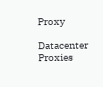Proxy

Datacenter Proxies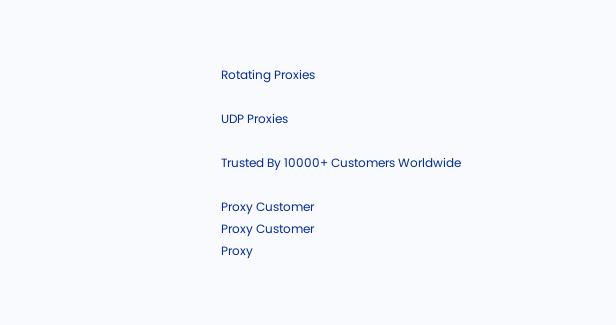Rotating Proxies

UDP Proxies

Trusted By 10000+ Customers Worldwide

Proxy Customer
Proxy Customer
Proxy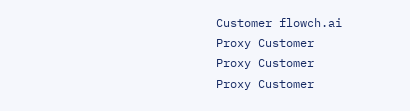Customer flowch.ai
Proxy Customer
Proxy Customer
Proxy Customer